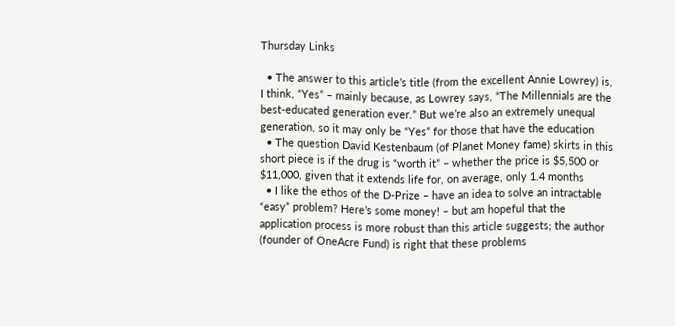Thursday Links

  • The answer to this article’s title (from the excellent Annie Lowrey) is, I think, “Yes” – mainly because, as Lowrey says, “The Millennials are the best-educated generation ever.” But we’re also an extremely unequal generation, so it may only be “Yes” for those that have the education
  • The question David Kestenbaum (of Planet Money fame) skirts in this short piece is if the drug is “worth it” – whether the price is $5,500 or $11,000, given that it extends life for, on average, only 1.4 months
  • I like the ethos of the D-Prize – have an idea to solve an intractable “easy” problem? Here’s some money! – but am hopeful that the application process is more robust than this article suggests; the author (founder of OneAcre Fund) is right that these problems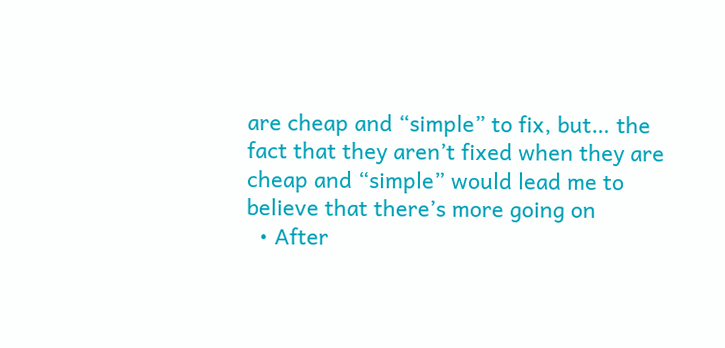are cheap and “simple” to fix, but… the fact that they aren’t fixed when they are cheap and “simple” would lead me to believe that there’s more going on
  • After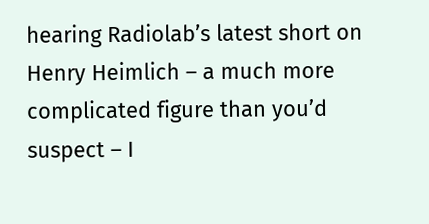hearing Radiolab’s latest short on Henry Heimlich – a much more complicated figure than you’d suspect – I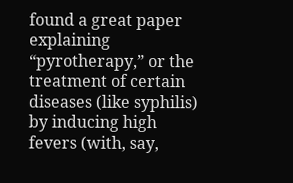found a great paper explaining “pyrotherapy,” or the treatment of certain diseases (like syphilis) by inducing high fevers (with, say,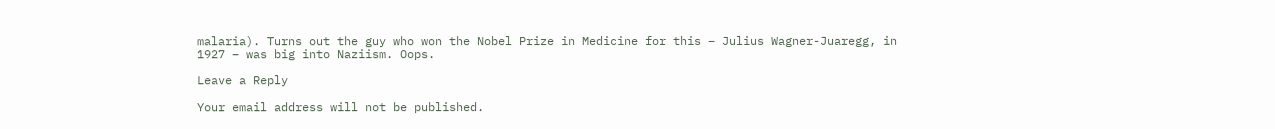malaria). Turns out the guy who won the Nobel Prize in Medicine for this – Julius Wagner-Juaregg, in 1927 – was big into Naziism. Oops.

Leave a Reply

Your email address will not be published.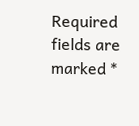Required fields are marked *